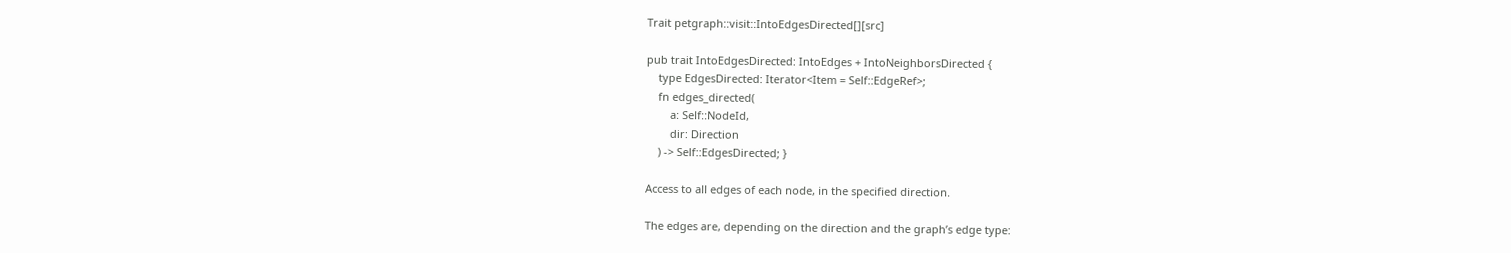Trait petgraph::visit::IntoEdgesDirected[][src]

pub trait IntoEdgesDirected: IntoEdges + IntoNeighborsDirected {
    type EdgesDirected: Iterator<Item = Self::EdgeRef>;
    fn edges_directed(
        a: Self::NodeId,
        dir: Direction
    ) -> Self::EdgesDirected; }

Access to all edges of each node, in the specified direction.

The edges are, depending on the direction and the graph’s edge type: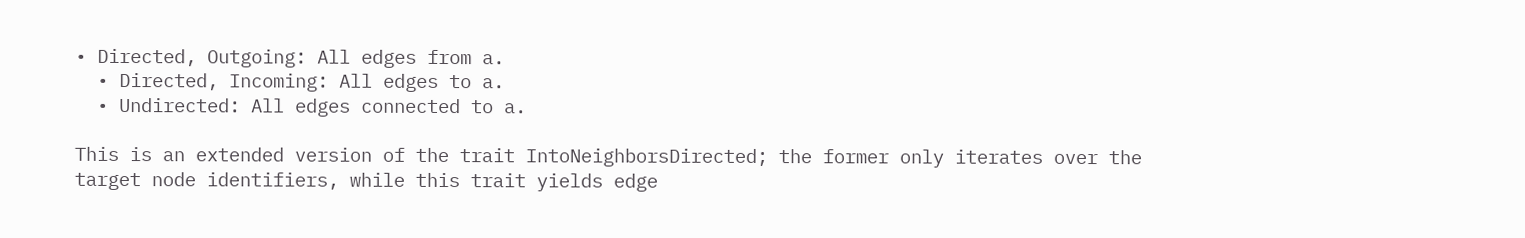• Directed, Outgoing: All edges from a.
  • Directed, Incoming: All edges to a.
  • Undirected: All edges connected to a.

This is an extended version of the trait IntoNeighborsDirected; the former only iterates over the target node identifiers, while this trait yields edge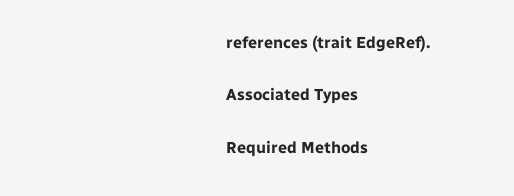references (trait EdgeRef).

Associated Types

Required Methods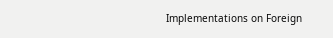Implementations on Foreign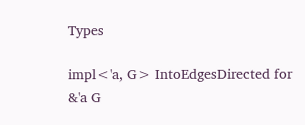Types

impl<'a, G> IntoEdgesDirected for &'a G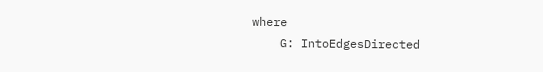where
    G: IntoEdgesDirected